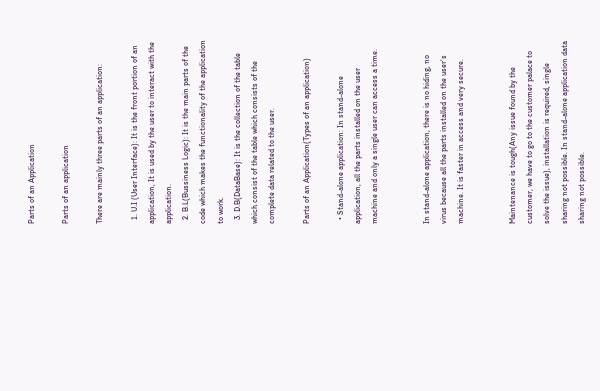Parts of an Application

Parts of an application

There are mainly three parts of an application:

  1. U.I (User Interface): It is the front portion of an application, It is used by the user to interact with the application.
  2. B.L(Bussiness Logic): It is the main parts of the code which makes the functionality of the application to work.
  3. D.B(DataBase): It is the collection of the table which consist of the table which consists of the complete data related to the user.

Parts of an Application(Types of an application)

  • Stand-alone application: In stand-alone application, all the parts installed on the user machine and only a single user can access a time.


In stand-alone application, there is no hiding, no virus because all the parts installed on the user’s machine. It is faster in access and very secure.


Maintenance is tough(Any issue found by the customer, we have to go to the customer palace to solve the issue), installation is required, single sharing not possible. In stand-alone application data sharing not possible.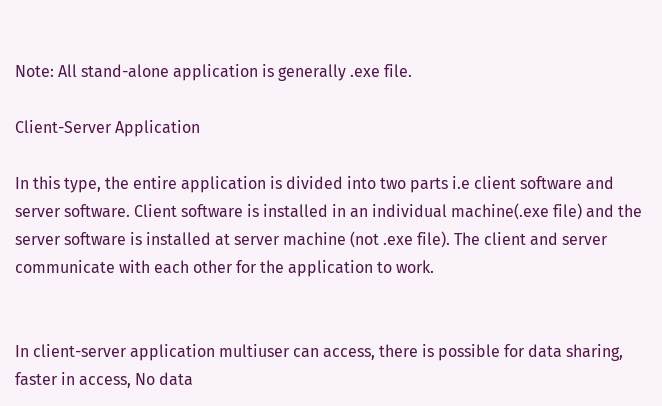Note: All stand-alone application is generally .exe file.

Client-Server Application

In this type, the entire application is divided into two parts i.e client software and server software. Client software is installed in an individual machine(.exe file) and the server software is installed at server machine (not .exe file). The client and server communicate with each other for the application to work.


In client-server application multiuser can access, there is possible for data sharing, faster in access, No data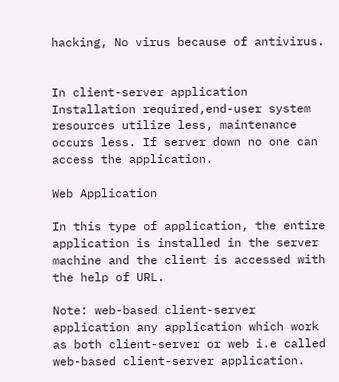hacking, No virus because of antivirus.


In client-server application Installation required,end-user system resources utilize less, maintenance occurs less. If server down no one can access the application.

Web Application

In this type of application, the entire application is installed in the server machine and the client is accessed with the help of URL.

Note: web-based client-server application any application which work as both client-server or web i.e called web-based client-server application.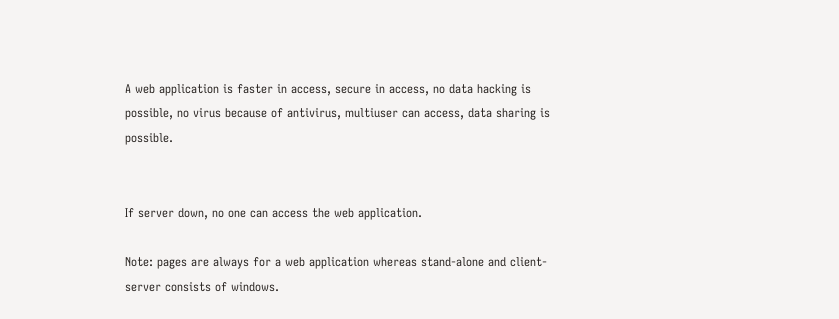A web application is faster in access, secure in access, no data hacking is possible, no virus because of antivirus, multiuser can access, data sharing is possible.


If server down, no one can access the web application.

Note: pages are always for a web application whereas stand-alone and client-server consists of windows.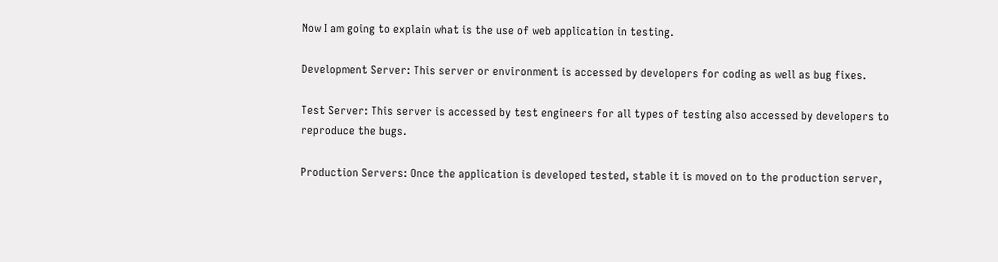Now I am going to explain what is the use of web application in testing.

Development Server: This server or environment is accessed by developers for coding as well as bug fixes.

Test Server: This server is accessed by test engineers for all types of testing also accessed by developers to reproduce the bugs.

Production Servers: Once the application is developed tested, stable it is moved on to the production server,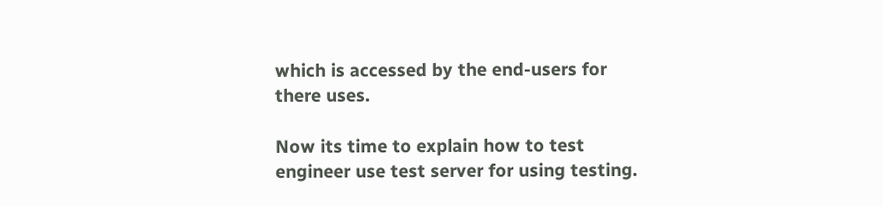which is accessed by the end-users for there uses.

Now its time to explain how to test engineer use test server for using testing.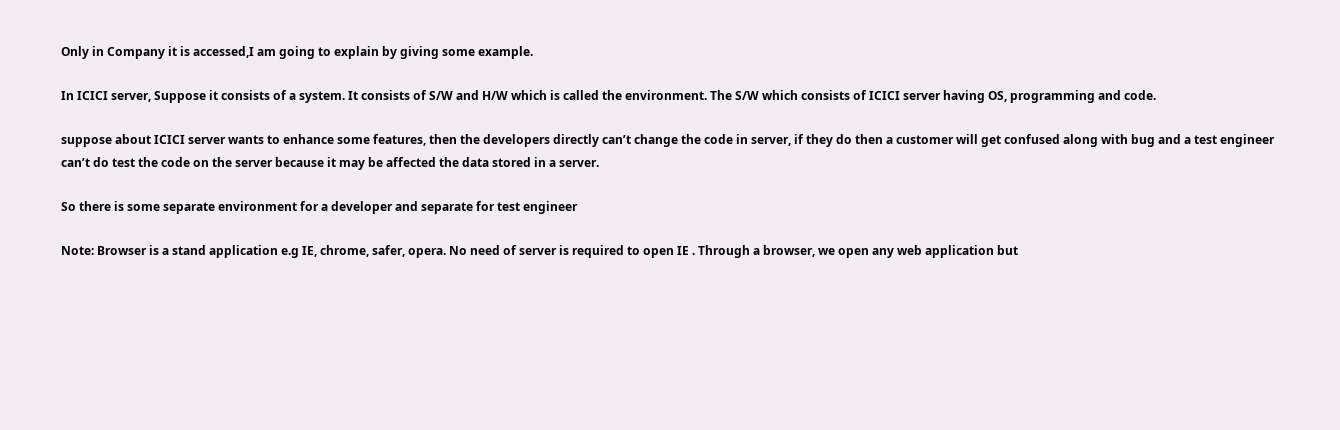Only in Company it is accessed,I am going to explain by giving some example.

In ICICI server, Suppose it consists of a system. It consists of S/W and H/W which is called the environment. The S/W which consists of ICICI server having OS, programming and code.

suppose about ICICI server wants to enhance some features, then the developers directly can’t change the code in server, if they do then a customer will get confused along with bug and a test engineer can’t do test the code on the server because it may be affected the data stored in a server.

So there is some separate environment for a developer and separate for test engineer

Note: Browser is a stand application e.g IE, chrome, safer, opera. No need of server is required to open IE . Through a browser, we open any web application but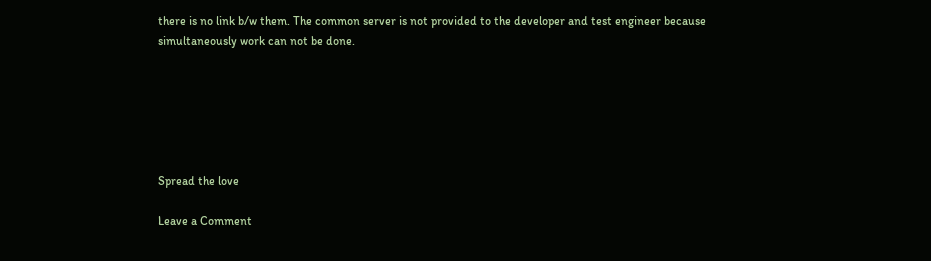there is no link b/w them. The common server is not provided to the developer and test engineer because simultaneously work can not be done.






Spread the love

Leave a Comment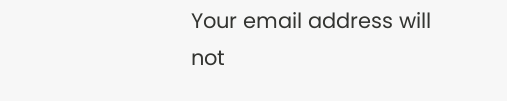Your email address will not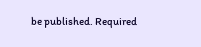be published. Required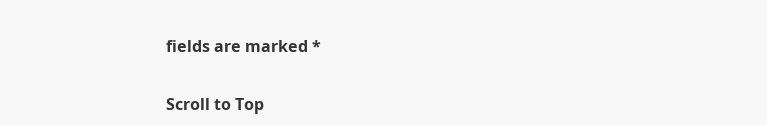fields are marked *

Scroll to Top